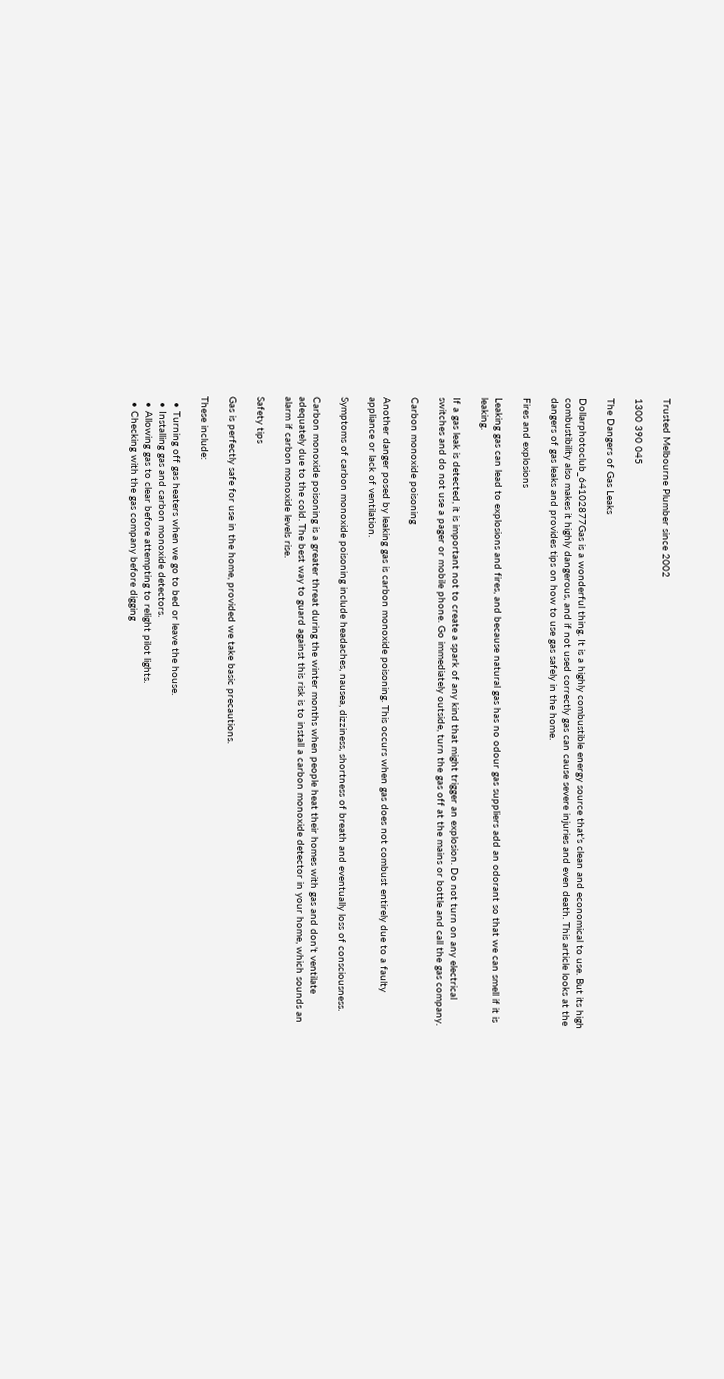Trusted Melbourne Plumber since 2002

1300 390 045

The Dangers of Gas Leaks

Dollarphotoclub_64102877Gas is a wonderful thing. It is a highly combustible energy source that’s clean and economical to use. But its high combustibility also makes it highly dangerous, and if not used correctly gas can cause severe injuries and even death. This article looks at the dangers of gas leaks and provides tips on how to use gas safely in the home.

Fires and explosions

Leaking gas can lead to explosions and fires, and because natural gas has no odour gas suppliers add an odorant so that we can smell if it is leaking.

If a gas leak is detected, it is important not to create a spark of any kind that might trigger an explosion. Do not turn on any electrical switches and do not use a pager or mobile phone. Go immediately outside, turn the gas off at the mains or bottle and call the gas company.

Carbon monoxide poisoning

Another danger posed by leaking gas is carbon monoxide poisoning. This occurs when gas does not combust entirely due to a faulty appliance or lack of ventilation.

Symptoms of carbon monoxide poisoning include headaches, nausea, dizziness, shortness of breath and eventually loss of consciousness.

Carbon monoxide poisoning is a greater threat during the winter months when people heat their homes with gas and don’t ventilate adequately due to the cold. The best way to guard against this risk is to install a carbon monoxide detector in your home, which sounds an alarm if carbon monoxide levels rise.

Safety tips

Gas is perfectly safe for use in the home, provided we take basic precautions.

These include:

  • Turning off gas heaters when we go to bed or leave the house.
  • Installing gas and carbon monoxide detectors.
  • Allowing gas to clear before attempting to relight pilot lights.
  • Checking with the gas company before digging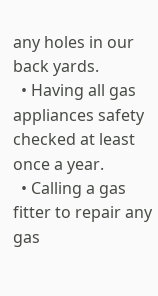any holes in our back yards.
  • Having all gas appliances safety checked at least once a year.
  • Calling a gas fitter to repair any gas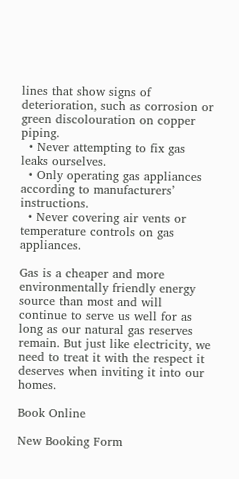lines that show signs of deterioration, such as corrosion or green discolouration on copper piping.
  • Never attempting to fix gas leaks ourselves.
  • Only operating gas appliances according to manufacturers’ instructions.
  • Never covering air vents or temperature controls on gas appliances.

Gas is a cheaper and more environmentally friendly energy source than most and will continue to serve us well for as long as our natural gas reserves remain. But just like electricity, we need to treat it with the respect it deserves when inviting it into our homes.

Book Online

New Booking Form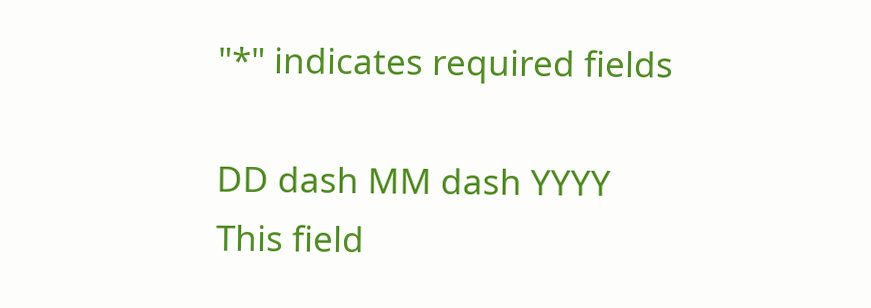"*" indicates required fields

DD dash MM dash YYYY
This field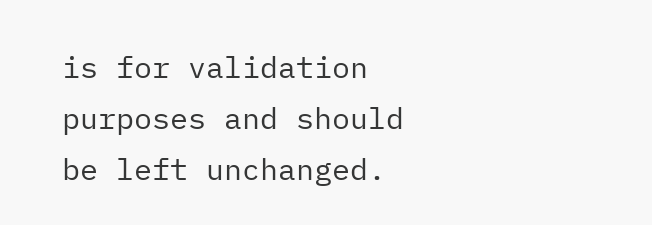is for validation purposes and should be left unchanged.